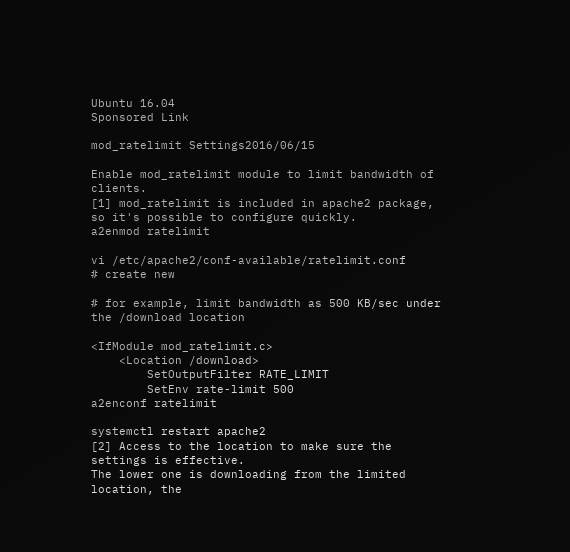Ubuntu 16.04
Sponsored Link

mod_ratelimit Settings2016/06/15

Enable mod_ratelimit module to limit bandwidth of clients.
[1] mod_ratelimit is included in apache2 package, so it's possible to configure quickly.
a2enmod ratelimit

vi /etc/apache2/conf-available/ratelimit.conf
# create new

# for example, limit bandwidth as 500 KB/sec under the /download location

<IfModule mod_ratelimit.c>
    <Location /download>
        SetOutputFilter RATE_LIMIT
        SetEnv rate-limit 500
a2enconf ratelimit

systemctl restart apache2
[2] Access to the location to make sure the settings is effective.
The lower one is downloading from the limited location, the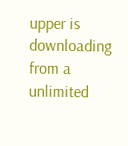upper is downloading from a unlimited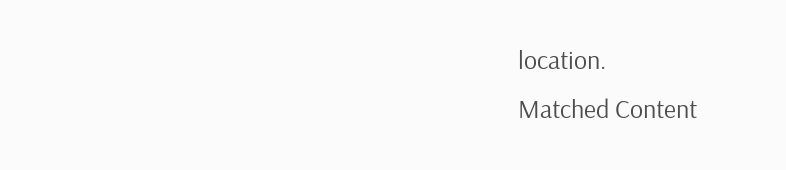location.
Matched Content